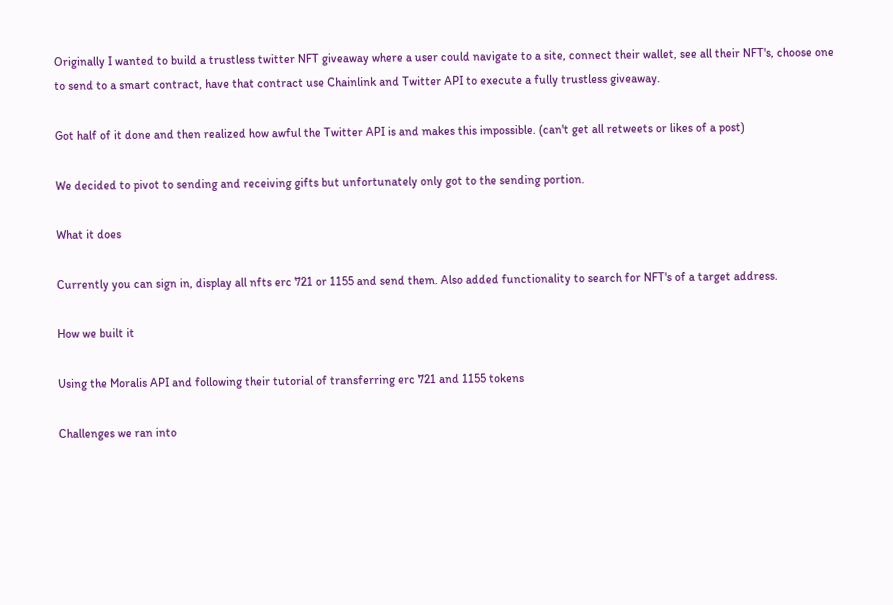Originally I wanted to build a trustless twitter NFT giveaway where a user could navigate to a site, connect their wallet, see all their NFT's, choose one to send to a smart contract, have that contract use Chainlink and Twitter API to execute a fully trustless giveaway.

Got half of it done and then realized how awful the Twitter API is and makes this impossible. (can't get all retweets or likes of a post)

We decided to pivot to sending and receiving gifts but unfortunately only got to the sending portion.

What it does

Currently you can sign in, display all nfts erc 721 or 1155 and send them. Also added functionality to search for NFT's of a target address.

How we built it

Using the Moralis API and following their tutorial of transferring erc 721 and 1155 tokens

Challenges we ran into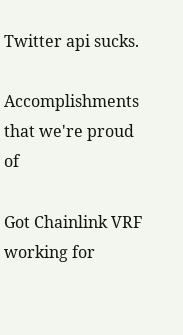Twitter api sucks.

Accomplishments that we're proud of

Got Chainlink VRF working for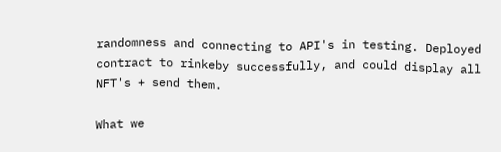randomness and connecting to API's in testing. Deployed contract to rinkeby successfully, and could display all NFT's + send them.

What we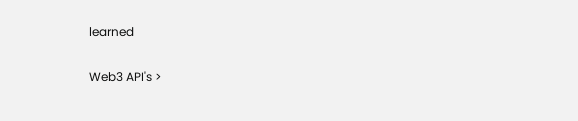learned

Web3 API's >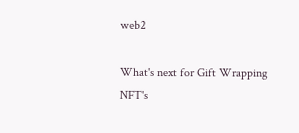web2

What's next for Gift Wrapping NFT's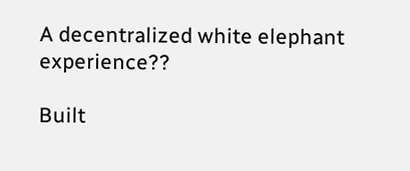A decentralized white elephant experience??

Built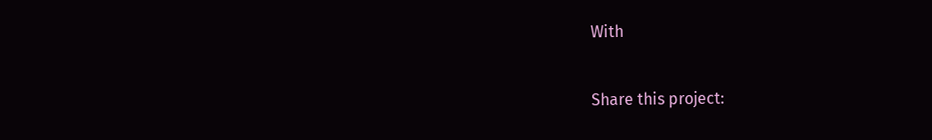With

Share this project: